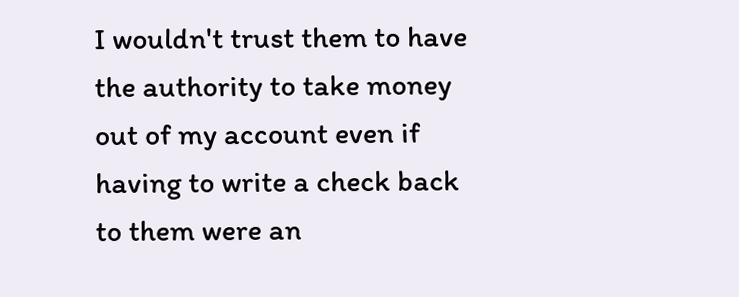I wouldn't trust them to have the authority to take money out of my account even if having to write a check back to them were an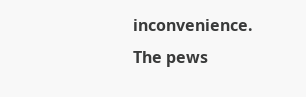inconvenience.
The pews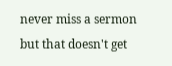never miss a sermon but that doesn't get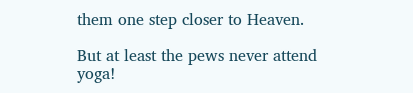them one step closer to Heaven.

But at least the pews never attend yoga!